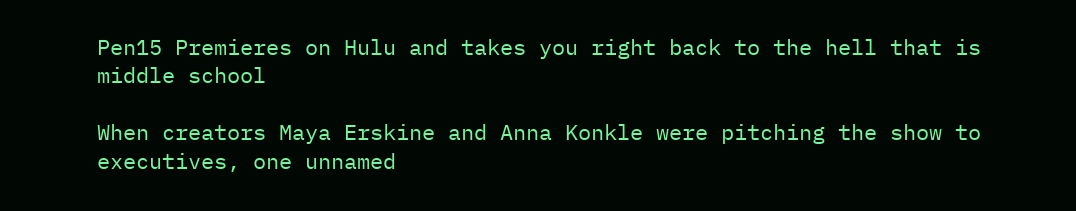Pen15 Premieres on Hulu and takes you right back to the hell that is middle school

When creators Maya Erskine and Anna Konkle were pitching the show to executives, one unnamed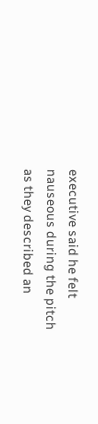executive said he felt nauseous during the pitch as they described an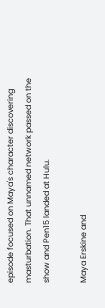episode focused on Maya's character discovering masturbation. That unnamed network passed on the show and Pen15 landed at Hulu.

Maya Erskine and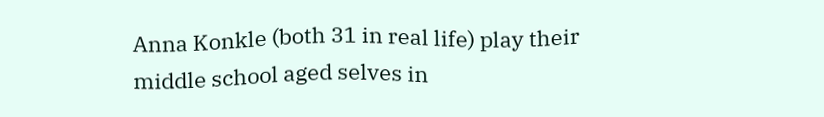Anna Konkle (both 31 in real life) play their middle school aged selves in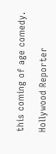this coming of age comedy.

Hollywood Reporter